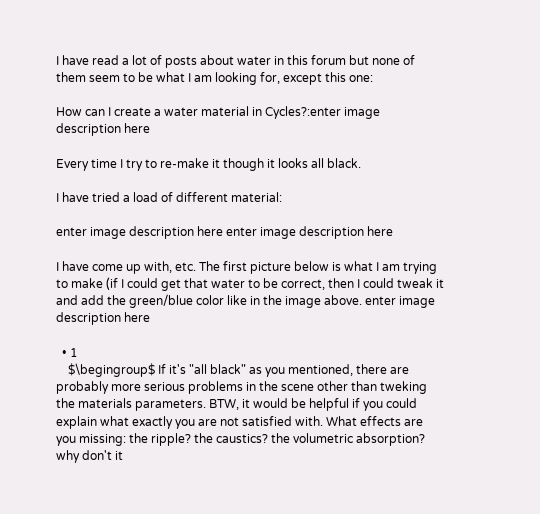I have read a lot of posts about water in this forum but none of them seem to be what I am looking for, except this one:

How can I create a water material in Cycles?:enter image description here

Every time I try to re-make it though it looks all black.

I have tried a load of different material:

enter image description here enter image description here

I have come up with, etc. The first picture below is what I am trying to make (if I could get that water to be correct, then I could tweak it and add the green/blue color like in the image above. enter image description here

  • 1
    $\begingroup$ If it's "all black" as you mentioned, there are probably more serious problems in the scene other than tweking the materials parameters. BTW, it would be helpful if you could explain what exactly you are not satisfied with. What effects are you missing: the ripple? the caustics? the volumetric absorption? why don't it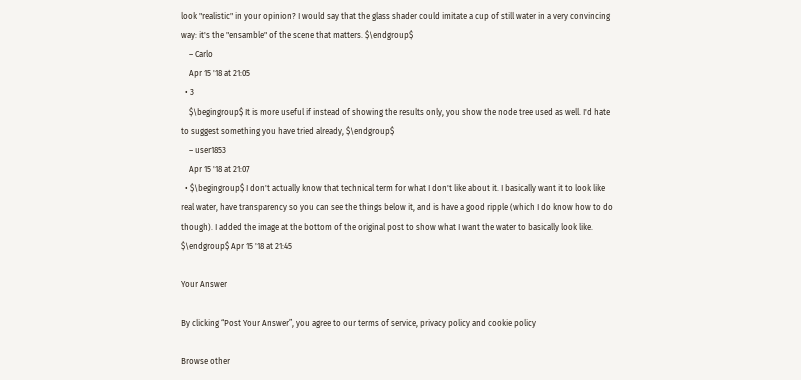look "realistic" in your opinion? I would say that the glass shader could imitate a cup of still water in a very convincing way: it's the "ensamble" of the scene that matters. $\endgroup$
    – Carlo
    Apr 15 '18 at 21:05
  • 3
    $\begingroup$ It is more useful if instead of showing the results only, you show the node tree used as well. I'd hate to suggest something you have tried already, $\endgroup$
    – user1853
    Apr 15 '18 at 21:07
  • $\begingroup$ I don't actually know that technical term for what I don't like about it. I basically want it to look like real water, have transparency so you can see the things below it, and is have a good ripple (which I do know how to do though). I added the image at the bottom of the original post to show what I want the water to basically look like. $\endgroup$ Apr 15 '18 at 21:45

Your Answer

By clicking “Post Your Answer”, you agree to our terms of service, privacy policy and cookie policy

Browse other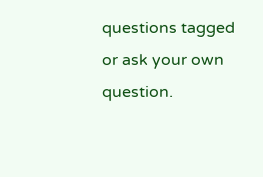questions tagged or ask your own question.